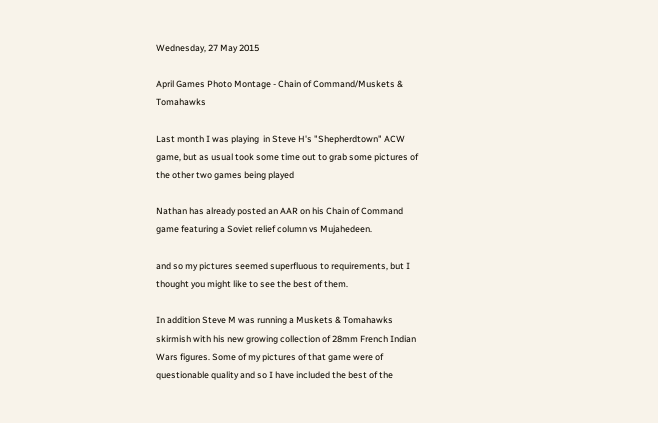Wednesday, 27 May 2015

April Games Photo Montage - Chain of Command/Muskets & Tomahawks

Last month I was playing  in Steve H's "Shepherdtown" ACW game, but as usual took some time out to grab some pictures of the other two games being played

Nathan has already posted an AAR on his Chain of Command game featuring a Soviet relief column vs Mujahedeen.

and so my pictures seemed superfluous to requirements, but I thought you might like to see the best of them.

In addition Steve M was running a Muskets & Tomahawks skirmish with his new growing collection of 28mm French Indian Wars figures. Some of my pictures of that game were of questionable quality and so I have included the best of the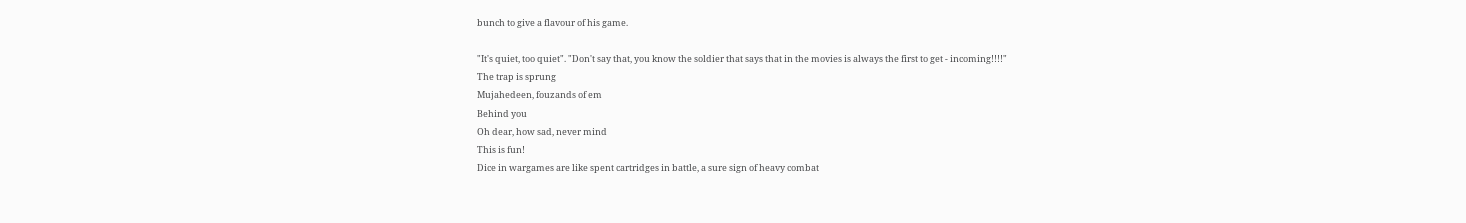bunch to give a flavour of his game.

"It's quiet, too quiet". "Don't say that, you know the soldier that says that in the movies is always the first to get - incoming!!!!"
The trap is sprung
Mujahedeen, fouzands of em
Behind you
Oh dear, how sad, never mind
This is fun!
Dice in wargames are like spent cartridges in battle, a sure sign of heavy combat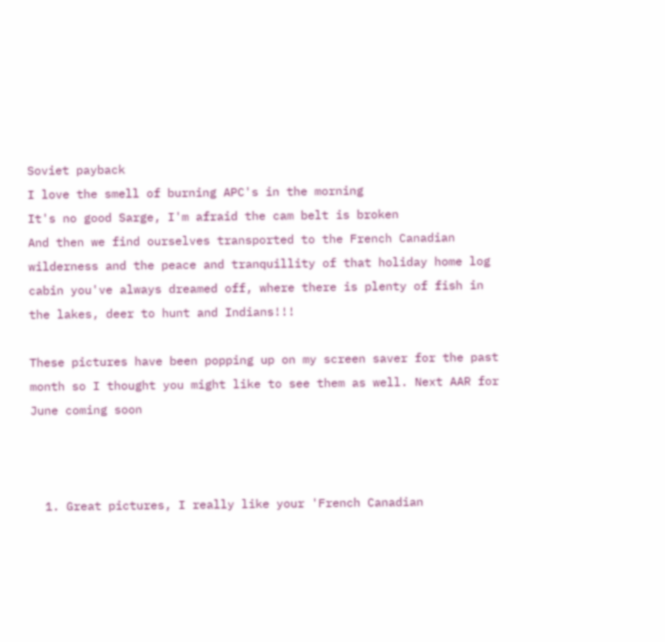Soviet payback
I love the smell of burning APC's in the morning
It's no good Sarge, I'm afraid the cam belt is broken
And then we find ourselves transported to the French Canadian wilderness and the peace and tranquillity of that holiday home log cabin you've always dreamed off, where there is plenty of fish in the lakes, deer to hunt and Indians!!!

These pictures have been popping up on my screen saver for the past month so I thought you might like to see them as well. Next AAR for June coming soon



  1. Great pictures, I really like your 'French Canadian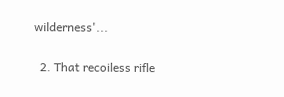wilderness'...

  2. That recoiless rifle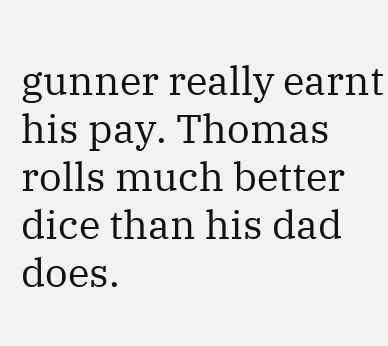gunner really earnt his pay. Thomas rolls much better dice than his dad does.